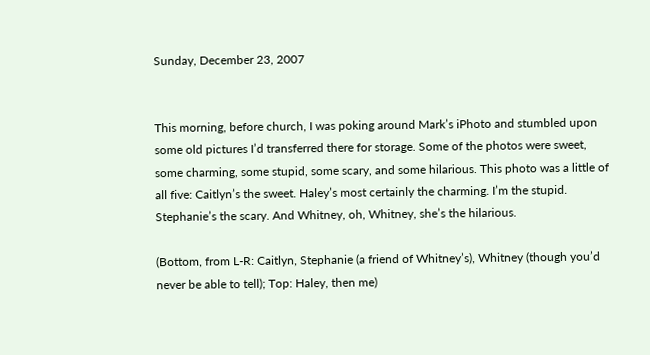Sunday, December 23, 2007


This morning, before church, I was poking around Mark’s iPhoto and stumbled upon some old pictures I’d transferred there for storage. Some of the photos were sweet, some charming, some stupid, some scary, and some hilarious. This photo was a little of all five: Caitlyn’s the sweet. Haley’s most certainly the charming. I’m the stupid. Stephanie’s the scary. And Whitney, oh, Whitney, she’s the hilarious.

(Bottom, from L-R: Caitlyn, Stephanie (a friend of Whitney’s), Whitney (though you’d never be able to tell); Top: Haley, then me)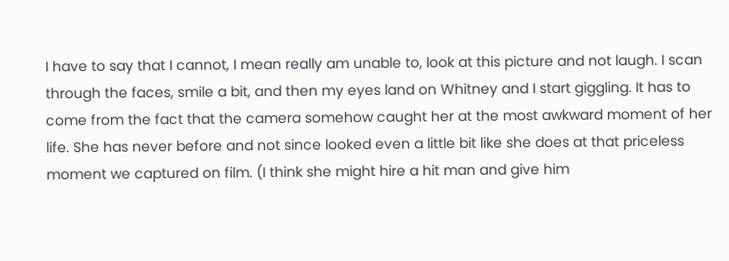I have to say that I cannot, I mean really am unable to, look at this picture and not laugh. I scan through the faces, smile a bit, and then my eyes land on Whitney and I start giggling. It has to come from the fact that the camera somehow caught her at the most awkward moment of her life. She has never before and not since looked even a little bit like she does at that priceless moment we captured on film. (I think she might hire a hit man and give him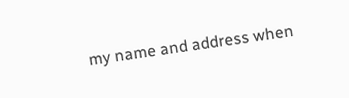my name and address when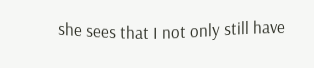she sees that I not only still have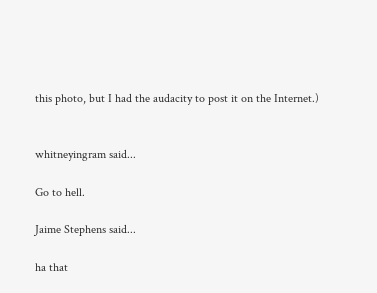this photo, but I had the audacity to post it on the Internet.)


whitneyingram said...

Go to hell.

Jaime Stephens said...

ha that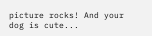picture rocks! And your dog is cute...